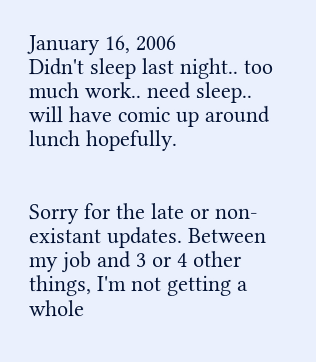January 16, 2006
Didn't sleep last night.. too much work.. need sleep.. will have comic up around lunch hopefully.


Sorry for the late or non-existant updates. Between my job and 3 or 4 other things, I'm not getting a whole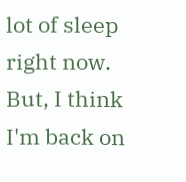lot of sleep right now. But, I think I'm back on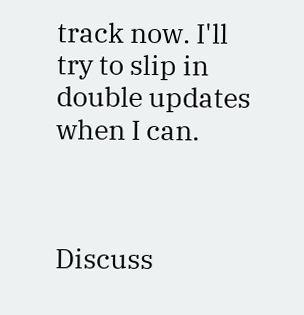track now. I'll try to slip in double updates when I can.



Discuss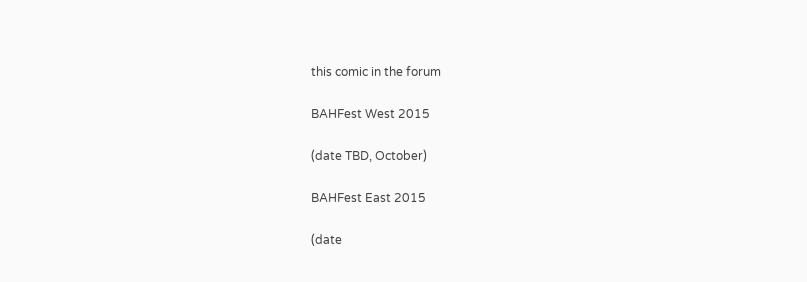this comic in the forum

BAHFest West 2015

(date TBD, October)

BAHFest East 2015

(date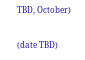TBD, October)


(date TBD)